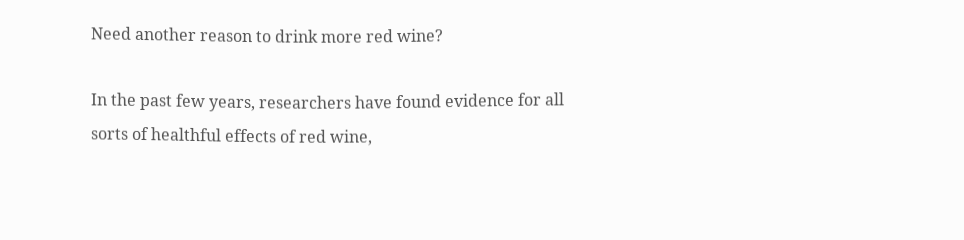Need another reason to drink more red wine?

In the past few years, researchers have found evidence for all sorts of healthful effects of red wine,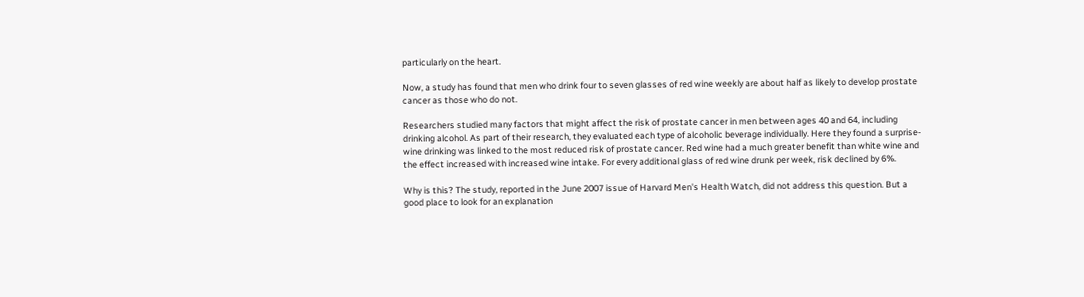particularly on the heart.

Now, a study has found that men who drink four to seven glasses of red wine weekly are about half as likely to develop prostate cancer as those who do not.

Researchers studied many factors that might affect the risk of prostate cancer in men between ages 40 and 64, including drinking alcohol. As part of their research, they evaluated each type of alcoholic beverage individually. Here they found a surprise-wine drinking was linked to the most reduced risk of prostate cancer. Red wine had a much greater benefit than white wine and the effect increased with increased wine intake. For every additional glass of red wine drunk per week, risk declined by 6%.

Why is this? The study, reported in the June 2007 issue of Harvard Men's Health Watch, did not address this question. But a good place to look for an explanation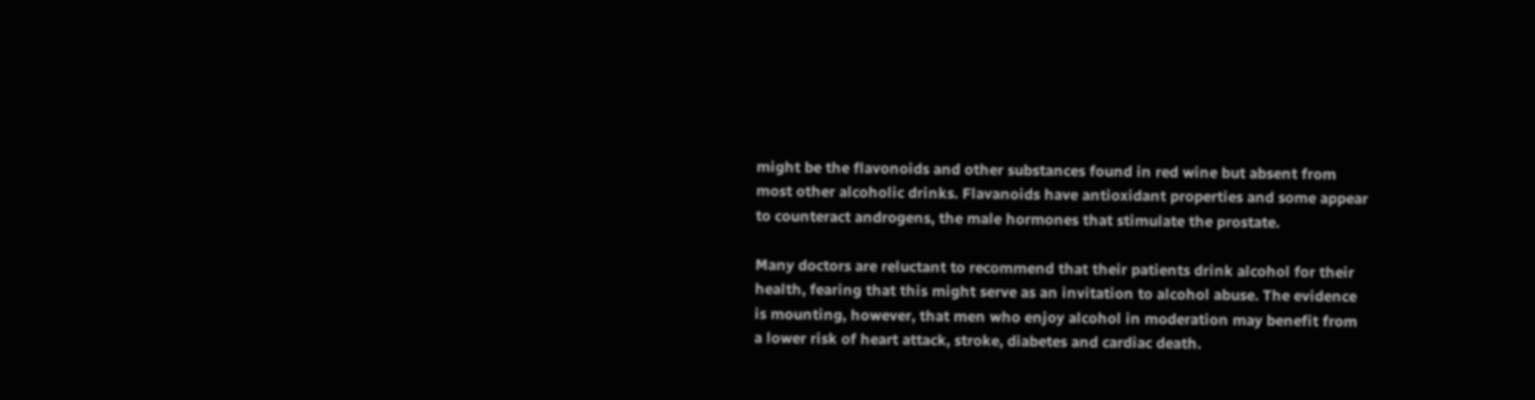might be the flavonoids and other substances found in red wine but absent from most other alcoholic drinks. Flavanoids have antioxidant properties and some appear to counteract androgens, the male hormones that stimulate the prostate.

Many doctors are reluctant to recommend that their patients drink alcohol for their health, fearing that this might serve as an invitation to alcohol abuse. The evidence is mounting, however, that men who enjoy alcohol in moderation may benefit from a lower risk of heart attack, stroke, diabetes and cardiac death.